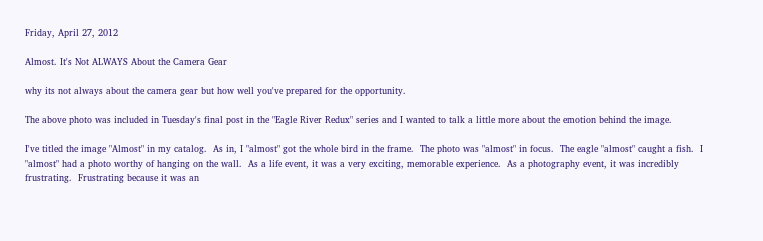Friday, April 27, 2012

Almost. It's Not ALWAYS About the Camera Gear

why its not always about the camera gear but how well you've prepared for the opportunity.

The above photo was included in Tuesday's final post in the "Eagle River Redux" series and I wanted to talk a little more about the emotion behind the image.

I've titled the image "Almost" in my catalog.  As in, I "almost" got the whole bird in the frame.  The photo was "almost" in focus.  The eagle "almost" caught a fish.  I "almost" had a photo worthy of hanging on the wall.  As a life event, it was a very exciting, memorable experience.  As a photography event, it was incredibly frustrating.  Frustrating because it was an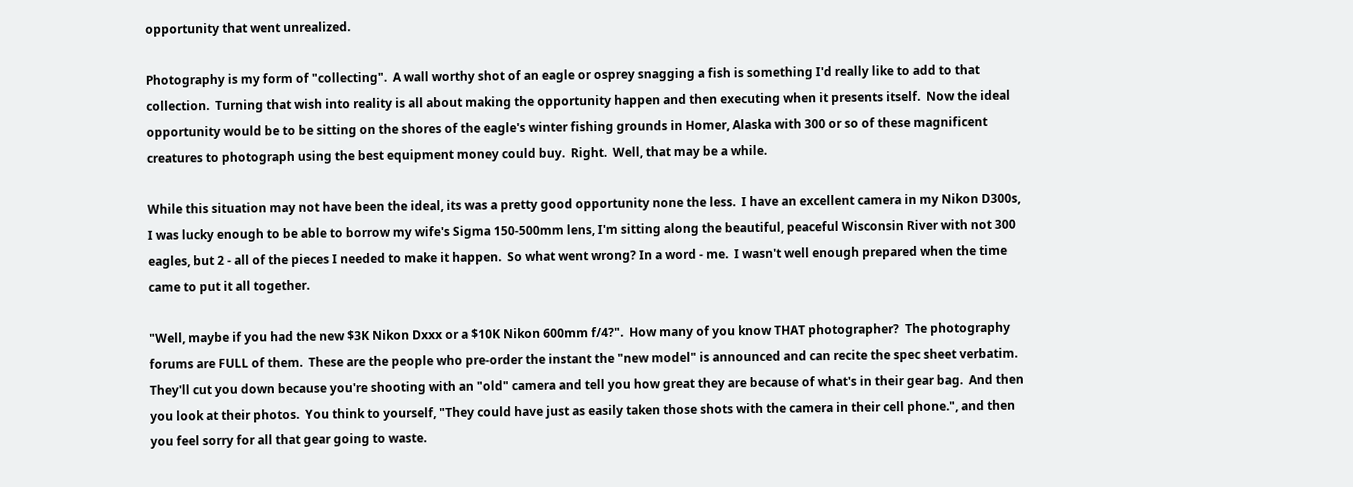opportunity that went unrealized.

Photography is my form of "collecting".  A wall worthy shot of an eagle or osprey snagging a fish is something I'd really like to add to that collection.  Turning that wish into reality is all about making the opportunity happen and then executing when it presents itself.  Now the ideal opportunity would be to be sitting on the shores of the eagle's winter fishing grounds in Homer, Alaska with 300 or so of these magnificent creatures to photograph using the best equipment money could buy.  Right.  Well, that may be a while.

While this situation may not have been the ideal, its was a pretty good opportunity none the less.  I have an excellent camera in my Nikon D300s, I was lucky enough to be able to borrow my wife's Sigma 150-500mm lens, I'm sitting along the beautiful, peaceful Wisconsin River with not 300 eagles, but 2 - all of the pieces I needed to make it happen.  So what went wrong? In a word - me.  I wasn't well enough prepared when the time came to put it all together.

"Well, maybe if you had the new $3K Nikon Dxxx or a $10K Nikon 600mm f/4?".  How many of you know THAT photographer?  The photography forums are FULL of them.  These are the people who pre-order the instant the "new model" is announced and can recite the spec sheet verbatim.  They'll cut you down because you're shooting with an "old" camera and tell you how great they are because of what's in their gear bag.  And then you look at their photos.  You think to yourself, "They could have just as easily taken those shots with the camera in their cell phone.", and then you feel sorry for all that gear going to waste.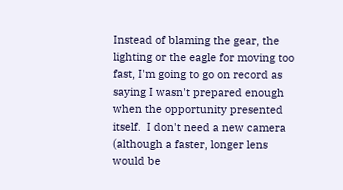Instead of blaming the gear, the lighting or the eagle for moving too fast, I'm going to go on record as saying I wasn't prepared enough when the opportunity presented itself.  I don't need a new camera (although a faster, longer lens would be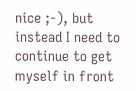nice ;-), but instead I need to continue to get myself in front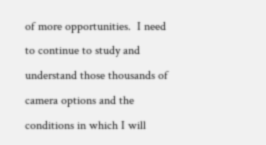of more opportunities.  I need to continue to study and understand those thousands of camera options and the conditions in which I will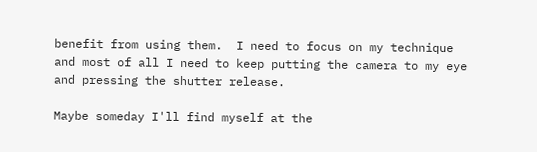benefit from using them.  I need to focus on my technique and most of all I need to keep putting the camera to my eye and pressing the shutter release.

Maybe someday I'll find myself at the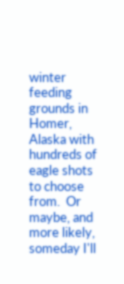winter feeding grounds in Homer, Alaska with hundreds of eagle shots to choose from.  Or maybe, and more likely, someday I'll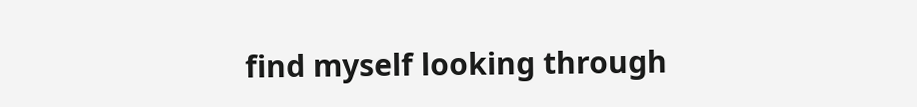find myself looking through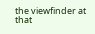the viewfinder at that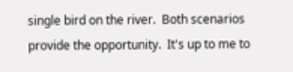single bird on the river.  Both scenarios provide the opportunity.  It's up to me to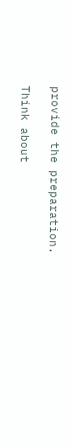provide the preparation.

Think about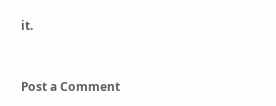it.


Post a Comment